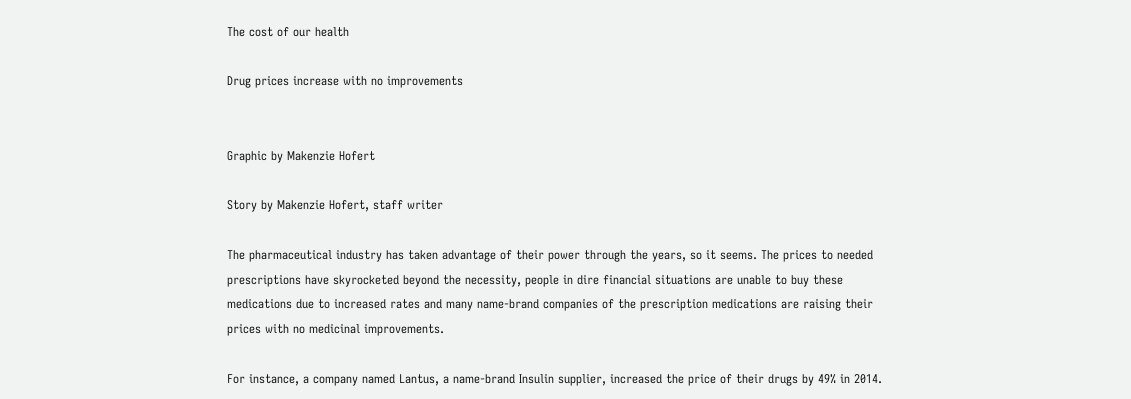The cost of our health

Drug prices increase with no improvements


Graphic by Makenzie Hofert

Story by Makenzie Hofert, staff writer

The pharmaceutical industry has taken advantage of their power through the years, so it seems. The prices to needed prescriptions have skyrocketed beyond the necessity, people in dire financial situations are unable to buy these medications due to increased rates and many name-brand companies of the prescription medications are raising their prices with no medicinal improvements.

For instance, a company named Lantus, a name-brand Insulin supplier, increased the price of their drugs by 49% in 2014.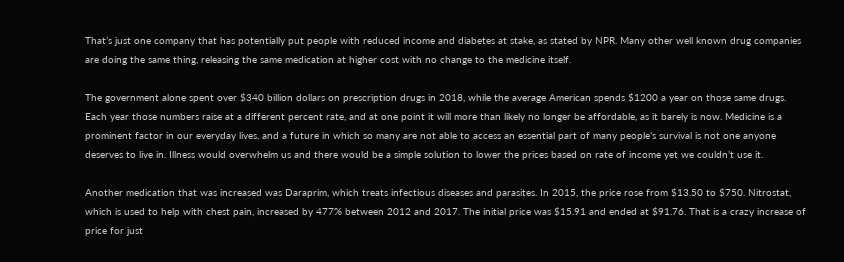That’s just one company that has potentially put people with reduced income and diabetes at stake, as stated by NPR. Many other well known drug companies are doing the same thing, releasing the same medication at higher cost with no change to the medicine itself.

The government alone spent over $340 billion dollars on prescription drugs in 2018, while the average American spends $1200 a year on those same drugs. Each year those numbers raise at a different percent rate, and at one point it will more than likely no longer be affordable, as it barely is now. Medicine is a prominent factor in our everyday lives, and a future in which so many are not able to access an essential part of many people’s survival is not one anyone deserves to live in. Illness would overwhelm us and there would be a simple solution to lower the prices based on rate of income yet we couldn’t use it.

Another medication that was increased was Daraprim, which treats infectious diseases and parasites. In 2015, the price rose from $13.50 to $750. Nitrostat, which is used to help with chest pain, increased by 477% between 2012 and 2017. The initial price was $15.91 and ended at $91.76. That is a crazy increase of price for just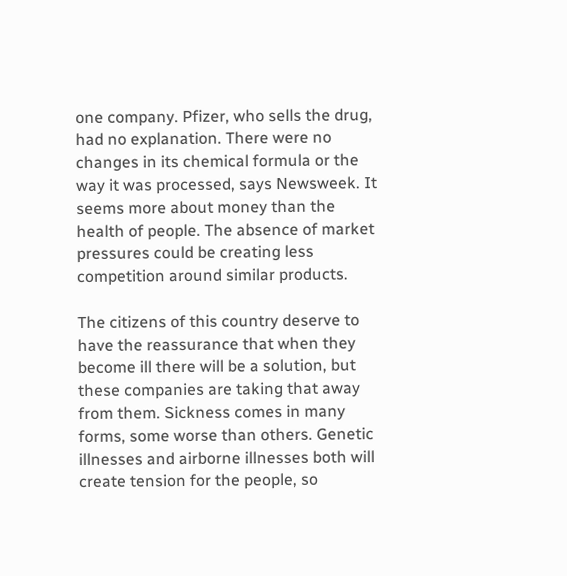one company. Pfizer, who sells the drug, had no explanation. There were no changes in its chemical formula or the way it was processed, says Newsweek. It seems more about money than the health of people. The absence of market pressures could be creating less competition around similar products.

The citizens of this country deserve to have the reassurance that when they become ill there will be a solution, but these companies are taking that away from them. Sickness comes in many forms, some worse than others. Genetic illnesses and airborne illnesses both will create tension for the people, so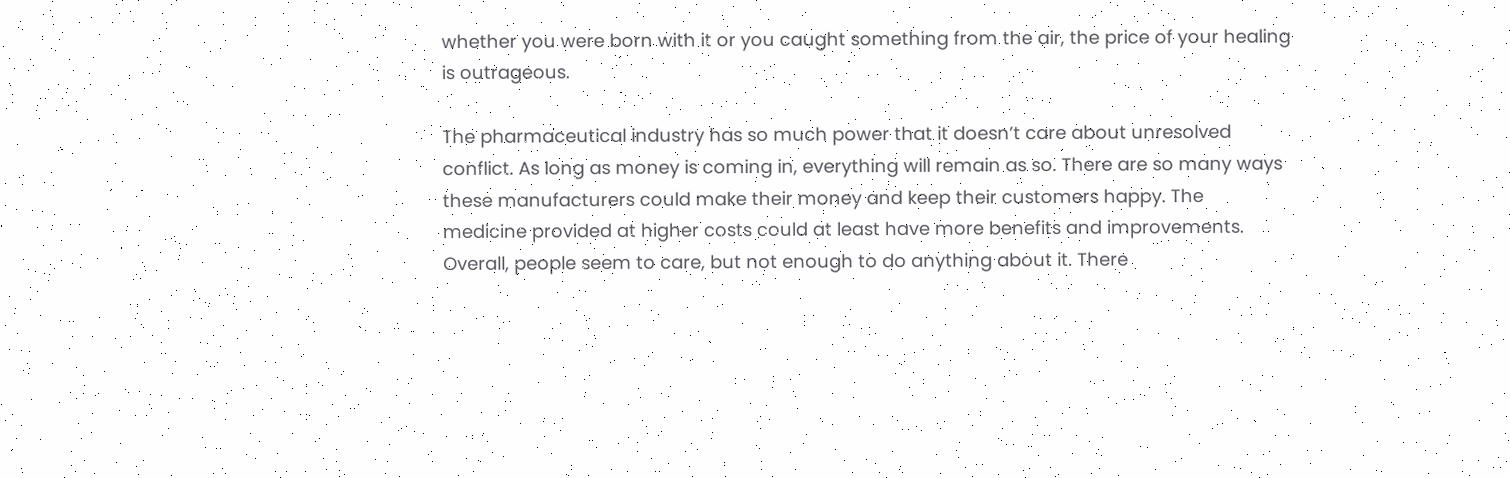whether you were born with it or you caught something from the air, the price of your healing is outrageous.

The pharmaceutical industry has so much power that it doesn’t care about unresolved conflict. As long as money is coming in, everything will remain as so. There are so many ways these manufacturers could make their money and keep their customers happy. The medicine provided at higher costs could at least have more benefits and improvements. Overall, people seem to care, but not enough to do anything about it. There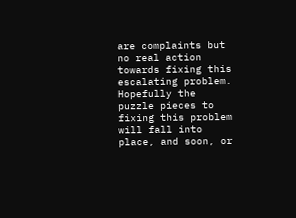are complaints but no real action towards fixing this escalating problem. Hopefully the puzzle pieces to fixing this problem will fall into place, and soon, or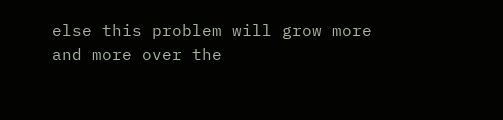else this problem will grow more and more over the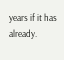years if it has already.